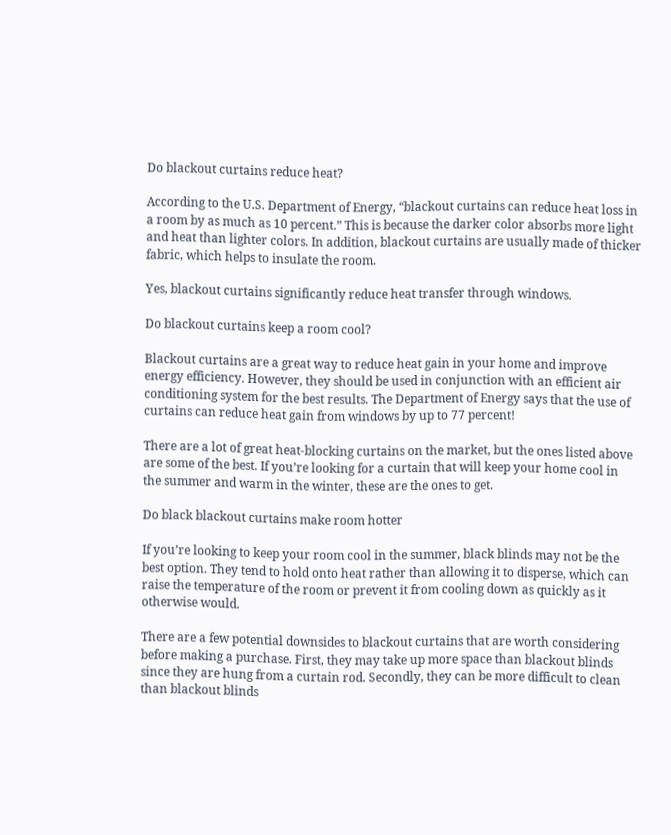Do blackout curtains reduce heat?

According to the U.S. Department of Energy, “blackout curtains can reduce heat loss in a room by as much as 10 percent.” This is because the darker color absorbs more light and heat than lighter colors. In addition, blackout curtains are usually made of thicker fabric, which helps to insulate the room.

Yes, blackout curtains significantly reduce heat transfer through windows.

Do blackout curtains keep a room cool?

Blackout curtains are a great way to reduce heat gain in your home and improve energy efficiency. However, they should be used in conjunction with an efficient air conditioning system for the best results. The Department of Energy says that the use of curtains can reduce heat gain from windows by up to 77 percent!

There are a lot of great heat-blocking curtains on the market, but the ones listed above are some of the best. If you’re looking for a curtain that will keep your home cool in the summer and warm in the winter, these are the ones to get.

Do black blackout curtains make room hotter

If you’re looking to keep your room cool in the summer, black blinds may not be the best option. They tend to hold onto heat rather than allowing it to disperse, which can raise the temperature of the room or prevent it from cooling down as quickly as it otherwise would.

There are a few potential downsides to blackout curtains that are worth considering before making a purchase. First, they may take up more space than blackout blinds since they are hung from a curtain rod. Secondly, they can be more difficult to clean than blackout blinds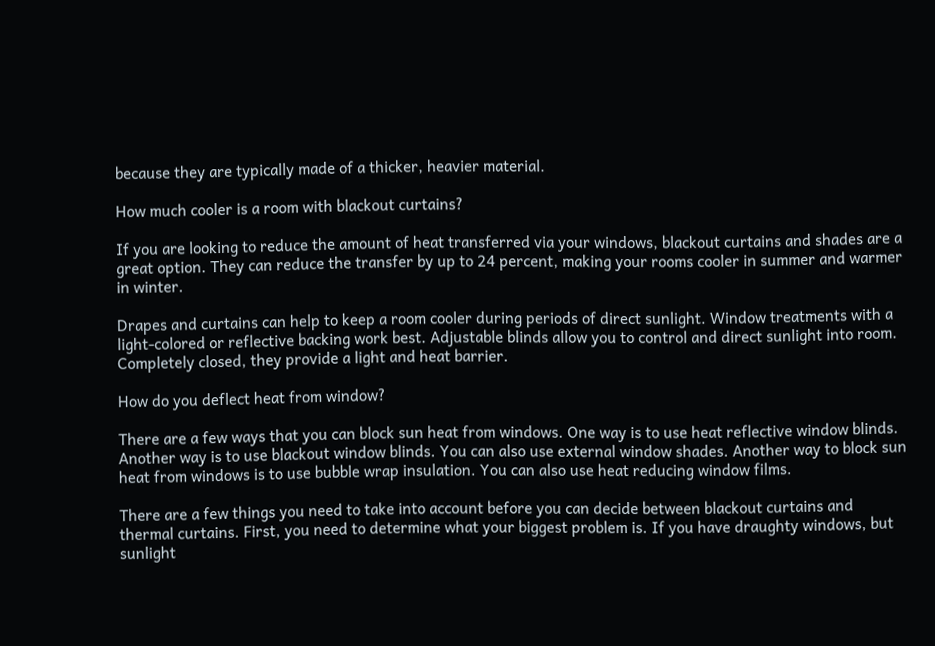because they are typically made of a thicker, heavier material.

How much cooler is a room with blackout curtains?

If you are looking to reduce the amount of heat transferred via your windows, blackout curtains and shades are a great option. They can reduce the transfer by up to 24 percent, making your rooms cooler in summer and warmer in winter.

Drapes and curtains can help to keep a room cooler during periods of direct sunlight. Window treatments with a light-colored or reflective backing work best. Adjustable blinds allow you to control and direct sunlight into room. Completely closed, they provide a light and heat barrier.

How do you deflect heat from window?

There are a few ways that you can block sun heat from windows. One way is to use heat reflective window blinds. Another way is to use blackout window blinds. You can also use external window shades. Another way to block sun heat from windows is to use bubble wrap insulation. You can also use heat reducing window films.

There are a few things you need to take into account before you can decide between blackout curtains and thermal curtains. First, you need to determine what your biggest problem is. If you have draughty windows, but sunlight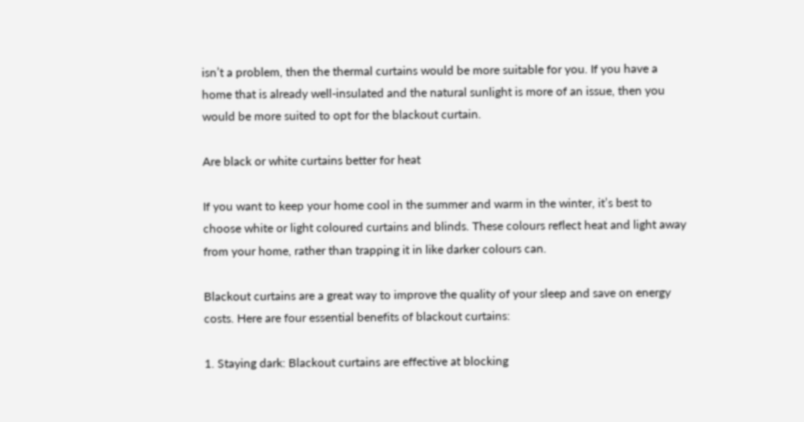isn’t a problem, then the thermal curtains would be more suitable for you. If you have a home that is already well-insulated and the natural sunlight is more of an issue, then you would be more suited to opt for the blackout curtain.

Are black or white curtains better for heat

If you want to keep your home cool in the summer and warm in the winter, it’s best to choose white or light coloured curtains and blinds. These colours reflect heat and light away from your home, rather than trapping it in like darker colours can.

Blackout curtains are a great way to improve the quality of your sleep and save on energy costs. Here are four essential benefits of blackout curtains:

1. Staying dark: Blackout curtains are effective at blocking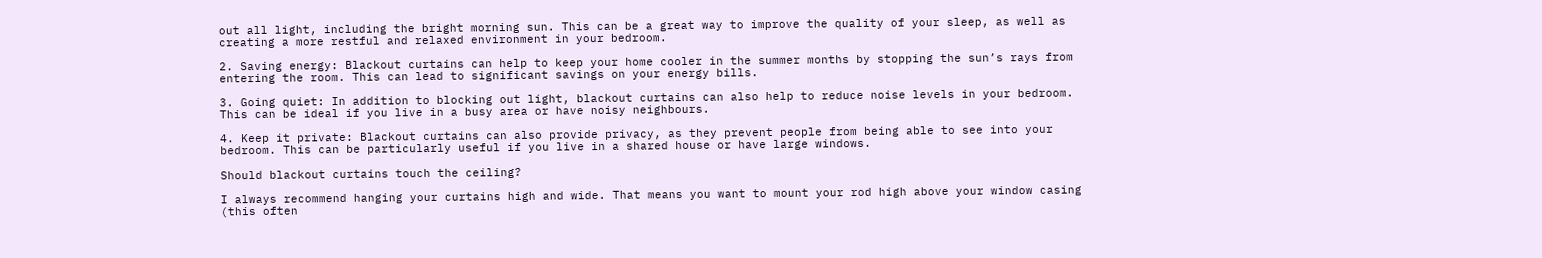out all light, including the bright morning sun. This can be a great way to improve the quality of your sleep, as well as creating a more restful and relaxed environment in your bedroom.

2. Saving energy: Blackout curtains can help to keep your home cooler in the summer months by stopping the sun’s rays from entering the room. This can lead to significant savings on your energy bills.

3. Going quiet: In addition to blocking out light, blackout curtains can also help to reduce noise levels in your bedroom. This can be ideal if you live in a busy area or have noisy neighbours.

4. Keep it private: Blackout curtains can also provide privacy, as they prevent people from being able to see into your bedroom. This can be particularly useful if you live in a shared house or have large windows.

Should blackout curtains touch the ceiling?

I always recommend hanging your curtains high and wide. That means you want to mount your rod high above your window casing (this often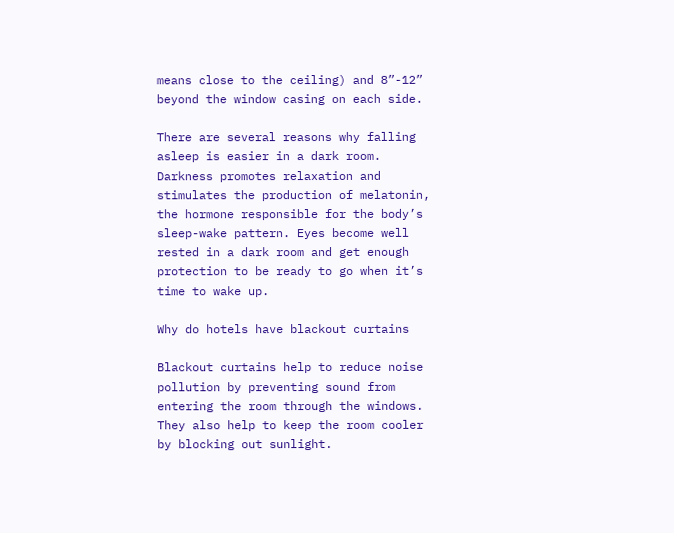means close to the ceiling) and 8”-12” beyond the window casing on each side.

There are several reasons why falling asleep is easier in a dark room. Darkness promotes relaxation and stimulates the production of melatonin, the hormone responsible for the body’s sleep-wake pattern. Eyes become well rested in a dark room and get enough protection to be ready to go when it’s time to wake up.

Why do hotels have blackout curtains

Blackout curtains help to reduce noise pollution by preventing sound from entering the room through the windows. They also help to keep the room cooler by blocking out sunlight.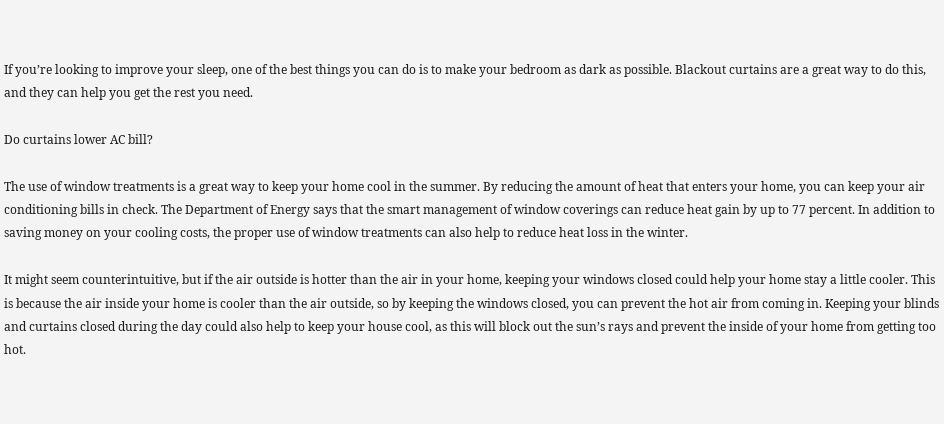If you’re looking to improve your sleep, one of the best things you can do is to make your bedroom as dark as possible. Blackout curtains are a great way to do this, and they can help you get the rest you need.

Do curtains lower AC bill?

The use of window treatments is a great way to keep your home cool in the summer. By reducing the amount of heat that enters your home, you can keep your air conditioning bills in check. The Department of Energy says that the smart management of window coverings can reduce heat gain by up to 77 percent. In addition to saving money on your cooling costs, the proper use of window treatments can also help to reduce heat loss in the winter.

It might seem counterintuitive, but if the air outside is hotter than the air in your home, keeping your windows closed could help your home stay a little cooler. This is because the air inside your home is cooler than the air outside, so by keeping the windows closed, you can prevent the hot air from coming in. Keeping your blinds and curtains closed during the day could also help to keep your house cool, as this will block out the sun’s rays and prevent the inside of your home from getting too hot.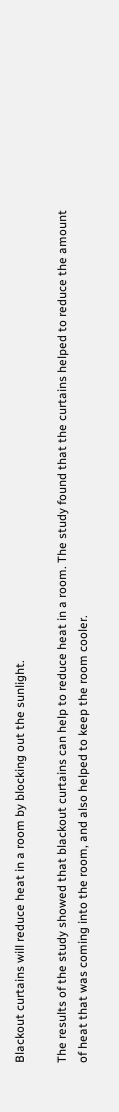Blackout curtains will reduce heat in a room by blocking out the sunlight.

The results of the study showed that blackout curtains can help to reduce heat in a room. The study found that the curtains helped to reduce the amount of heat that was coming into the room, and also helped to keep the room cooler.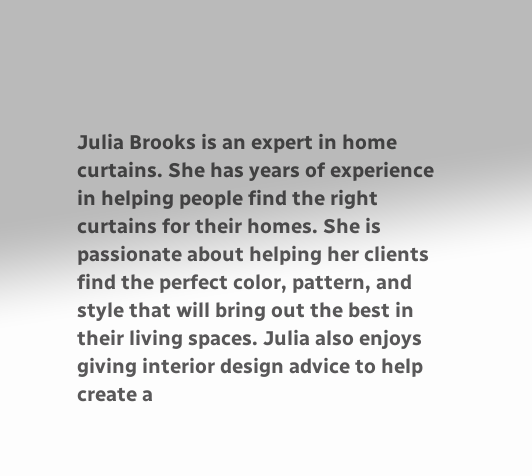Julia Brooks is an expert in home curtains. She has years of experience in helping people find the right curtains for their homes. She is passionate about helping her clients find the perfect color, pattern, and style that will bring out the best in their living spaces. Julia also enjoys giving interior design advice to help create a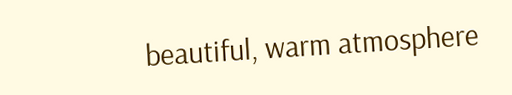beautiful, warm atmosphere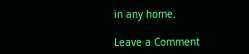in any home.

Leave a Comment